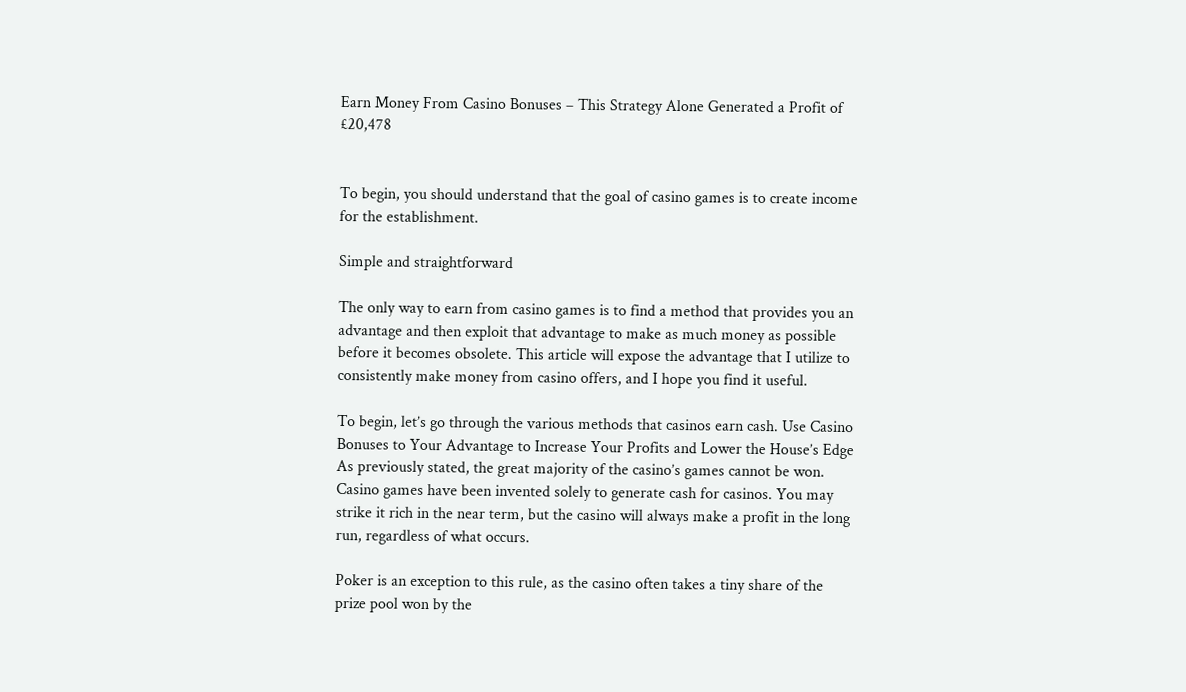Earn Money From Casino Bonuses – This Strategy Alone Generated a Profit of £20,478


To begin, you should understand that the goal of casino games is to create income for the establishment.

Simple and straightforward

The only way to earn from casino games is to find a method that provides you an advantage and then exploit that advantage to make as much money as possible before it becomes obsolete. This article will expose the advantage that I utilize to consistently make money from casino offers, and I hope you find it useful.

To begin, let’s go through the various methods that casinos earn cash. Use Casino Bonuses to Your Advantage to Increase Your Profits and Lower the House’s Edge As previously stated, the great majority of the casino’s games cannot be won. Casino games have been invented solely to generate cash for casinos. You may strike it rich in the near term, but the casino will always make a profit in the long run, regardless of what occurs.

Poker is an exception to this rule, as the casino often takes a tiny share of the prize pool won by the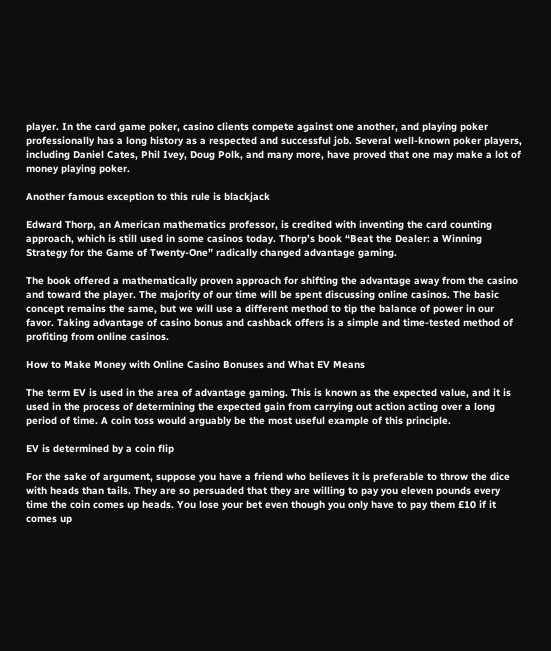player. In the card game poker, casino clients compete against one another, and playing poker professionally has a long history as a respected and successful job. Several well-known poker players, including Daniel Cates, Phil Ivey, Doug Polk, and many more, have proved that one may make a lot of money playing poker.

Another famous exception to this rule is blackjack

Edward Thorp, an American mathematics professor, is credited with inventing the card counting approach, which is still used in some casinos today. Thorp’s book “Beat the Dealer: a Winning Strategy for the Game of Twenty-One” radically changed advantage gaming.

The book offered a mathematically proven approach for shifting the advantage away from the casino and toward the player. The majority of our time will be spent discussing online casinos. The basic concept remains the same, but we will use a different method to tip the balance of power in our favor. Taking advantage of casino bonus and cashback offers is a simple and time-tested method of profiting from online casinos.

How to Make Money with Online Casino Bonuses and What EV Means

The term EV is used in the area of advantage gaming. This is known as the expected value, and it is used in the process of determining the expected gain from carrying out action acting over a long period of time. A coin toss would arguably be the most useful example of this principle.

EV is determined by a coin flip

For the sake of argument, suppose you have a friend who believes it is preferable to throw the dice with heads than tails. They are so persuaded that they are willing to pay you eleven pounds every time the coin comes up heads. You lose your bet even though you only have to pay them £10 if it comes up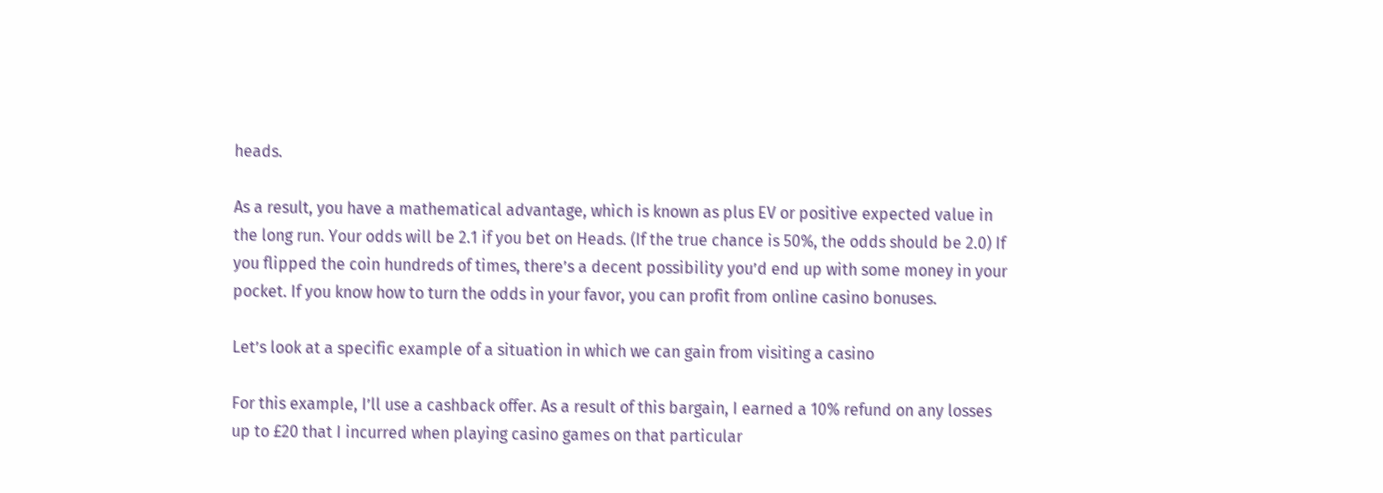heads.

As a result, you have a mathematical advantage, which is known as plus EV or positive expected value in the long run. Your odds will be 2.1 if you bet on Heads. (If the true chance is 50%, the odds should be 2.0) If you flipped the coin hundreds of times, there’s a decent possibility you’d end up with some money in your pocket. If you know how to turn the odds in your favor, you can profit from online casino bonuses.

Let’s look at a specific example of a situation in which we can gain from visiting a casino

For this example, I’ll use a cashback offer. As a result of this bargain, I earned a 10% refund on any losses up to £20 that I incurred when playing casino games on that particular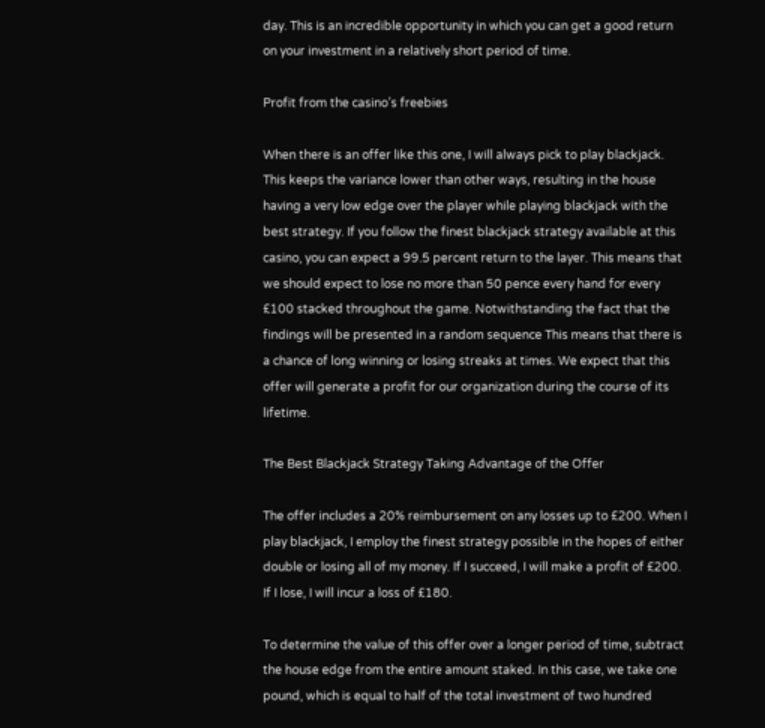day. This is an incredible opportunity in which you can get a good return on your investment in a relatively short period of time.

Profit from the casino’s freebies

When there is an offer like this one, I will always pick to play blackjack. This keeps the variance lower than other ways, resulting in the house having a very low edge over the player while playing blackjack with the best strategy. If you follow the finest blackjack strategy available at this casino, you can expect a 99.5 percent return to the layer. This means that we should expect to lose no more than 50 pence every hand for every £100 stacked throughout the game. Notwithstanding the fact that the findings will be presented in a random sequence This means that there is a chance of long winning or losing streaks at times. We expect that this offer will generate a profit for our organization during the course of its lifetime.

The Best Blackjack Strategy Taking Advantage of the Offer

The offer includes a 20% reimbursement on any losses up to £200. When I play blackjack, I employ the finest strategy possible in the hopes of either double or losing all of my money. If I succeed, I will make a profit of £200. If I lose, I will incur a loss of £180.

To determine the value of this offer over a longer period of time, subtract the house edge from the entire amount staked. In this case, we take one pound, which is equal to half of the total investment of two hundred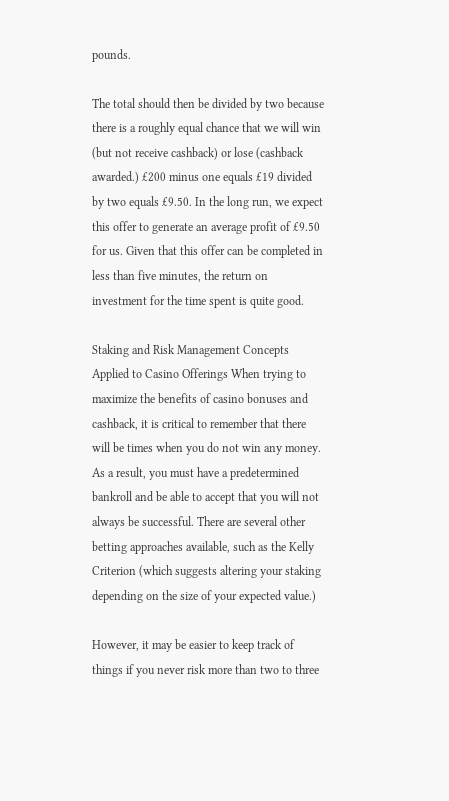pounds.

The total should then be divided by two because there is a roughly equal chance that we will win (but not receive cashback) or lose (cashback awarded.) £200 minus one equals £19 divided by two equals £9.50. In the long run, we expect this offer to generate an average profit of £9.50 for us. Given that this offer can be completed in less than five minutes, the return on investment for the time spent is quite good.

Staking and Risk Management Concepts Applied to Casino Offerings When trying to maximize the benefits of casino bonuses and cashback, it is critical to remember that there will be times when you do not win any money. As a result, you must have a predetermined bankroll and be able to accept that you will not always be successful. There are several other betting approaches available, such as the Kelly Criterion (which suggests altering your staking depending on the size of your expected value.)

However, it may be easier to keep track of things if you never risk more than two to three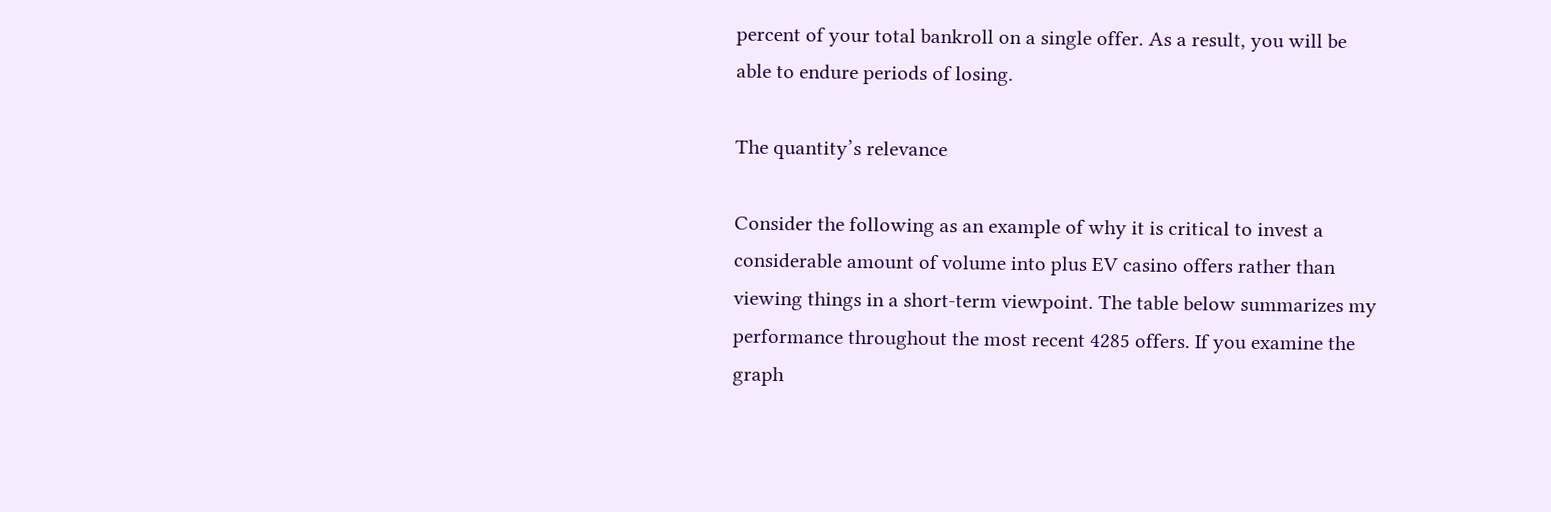percent of your total bankroll on a single offer. As a result, you will be able to endure periods of losing.

The quantity’s relevance

Consider the following as an example of why it is critical to invest a considerable amount of volume into plus EV casino offers rather than viewing things in a short-term viewpoint. The table below summarizes my performance throughout the most recent 4285 offers. If you examine the graph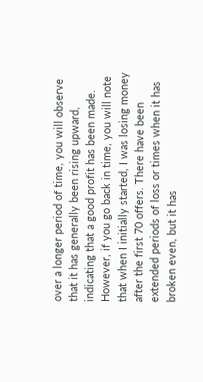over a longer period of time, you will observe that it has generally been rising upward, indicating that a good profit has been made. However, if you go back in time, you will note that when I initially started, I was losing money after the first 70 offers. There have been extended periods of loss or times when it has broken even, but it has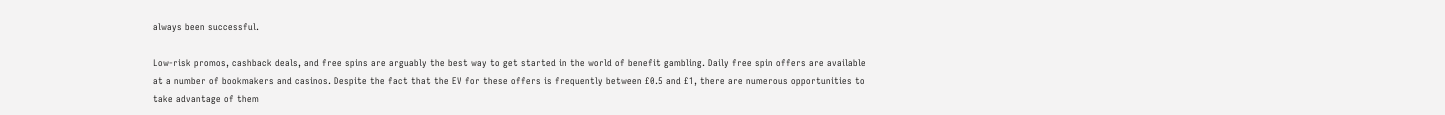always been successful.

Low-risk promos, cashback deals, and free spins are arguably the best way to get started in the world of benefit gambling. Daily free spin offers are available at a number of bookmakers and casinos. Despite the fact that the EV for these offers is frequently between £0.5 and £1, there are numerous opportunities to take advantage of them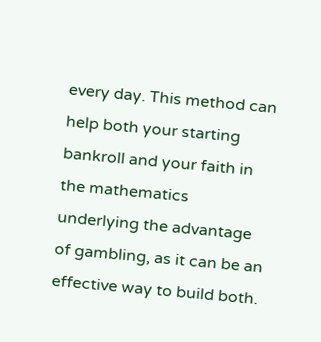every day. This method can help both your starting bankroll and your faith in the mathematics underlying the advantage of gambling, as it can be an effective way to build both.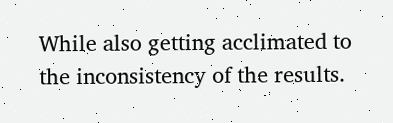While also getting acclimated to the inconsistency of the results.